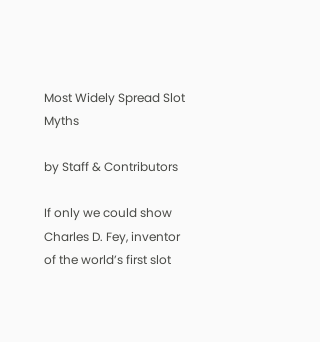Most Widely Spread Slot Myths

by Staff & Contributors

If only we could show Charles D. Fey, inventor of the world’s first slot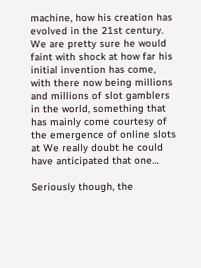machine, how his creation has evolved in the 21st century. We are pretty sure he would faint with shock at how far his initial invention has come, with there now being millions and millions of slot gamblers in the world, something that has mainly come courtesy of the emergence of online slots at We really doubt he could have anticipated that one…

Seriously though, the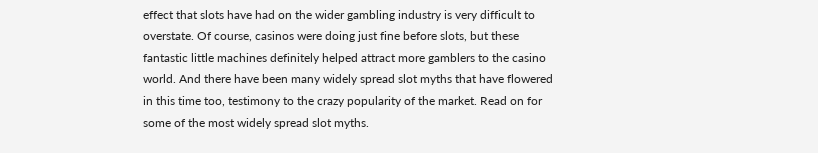effect that slots have had on the wider gambling industry is very difficult to overstate. Of course, casinos were doing just fine before slots, but these fantastic little machines definitely helped attract more gamblers to the casino world. And there have been many widely spread slot myths that have flowered in this time too, testimony to the crazy popularity of the market. Read on for some of the most widely spread slot myths.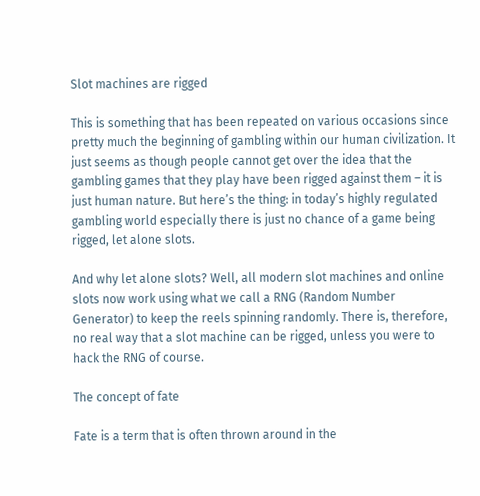Slot machines are rigged

This is something that has been repeated on various occasions since pretty much the beginning of gambling within our human civilization. It just seems as though people cannot get over the idea that the gambling games that they play have been rigged against them – it is just human nature. But here’s the thing: in today’s highly regulated gambling world especially there is just no chance of a game being rigged, let alone slots.

And why let alone slots? Well, all modern slot machines and online slots now work using what we call a RNG (Random Number Generator) to keep the reels spinning randomly. There is, therefore, no real way that a slot machine can be rigged, unless you were to hack the RNG of course.

The concept of fate

Fate is a term that is often thrown around in the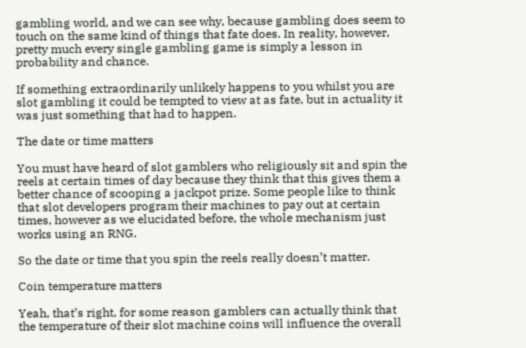gambling world, and we can see why, because gambling does seem to touch on the same kind of things that fate does. In reality, however, pretty much every single gambling game is simply a lesson in probability and chance.

If something extraordinarily unlikely happens to you whilst you are slot gambling it could be tempted to view at as fate, but in actuality it was just something that had to happen.

The date or time matters

You must have heard of slot gamblers who religiously sit and spin the reels at certain times of day because they think that this gives them a better chance of scooping a jackpot prize. Some people like to think that slot developers program their machines to pay out at certain times, however as we elucidated before, the whole mechanism just works using an RNG.

So the date or time that you spin the reels really doesn’t matter.

Coin temperature matters

Yeah, that’s right, for some reason gamblers can actually think that the temperature of their slot machine coins will influence the overall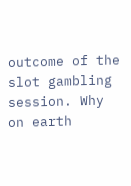outcome of the slot gambling session. Why on earth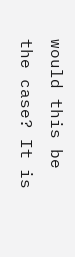would this be the case? It is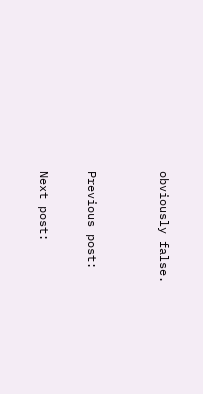obviously false.


Previous post:

Next post: